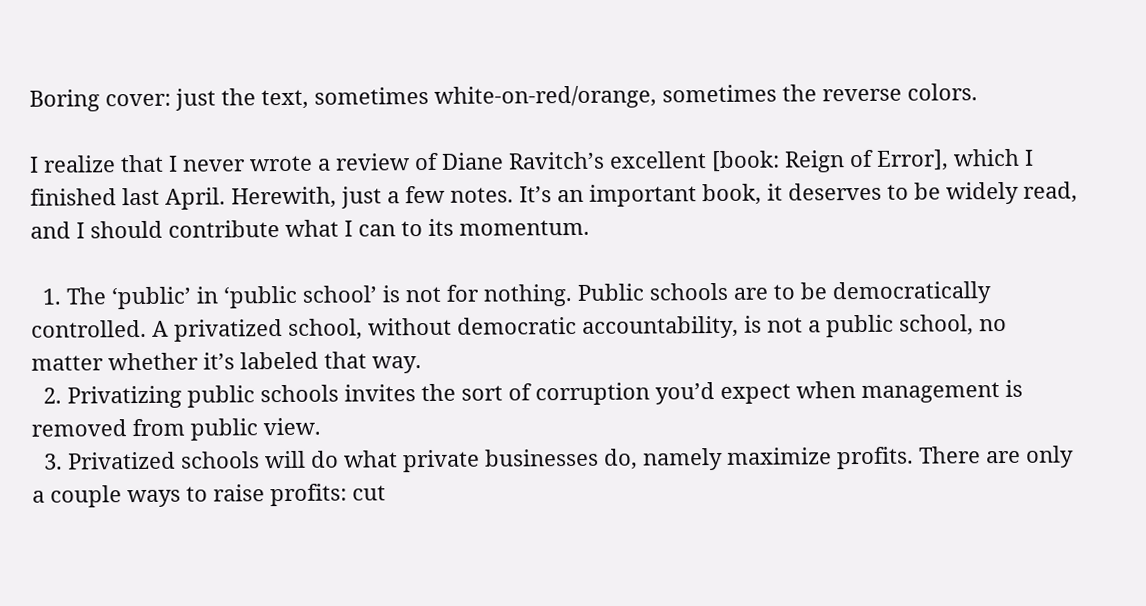Boring cover: just the text, sometimes white-on-red/orange, sometimes the reverse colors.

I realize that I never wrote a review of Diane Ravitch’s excellent [book: Reign of Error], which I finished last April. Herewith, just a few notes. It’s an important book, it deserves to be widely read, and I should contribute what I can to its momentum.

  1. The ‘public’ in ‘public school’ is not for nothing. Public schools are to be democratically controlled. A privatized school, without democratic accountability, is not a public school, no matter whether it’s labeled that way.
  2. Privatizing public schools invites the sort of corruption you’d expect when management is removed from public view.
  3. Privatized schools will do what private businesses do, namely maximize profits. There are only a couple ways to raise profits: cut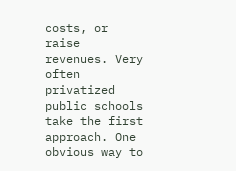costs, or raise revenues. Very often privatized public schools take the first approach. One obvious way to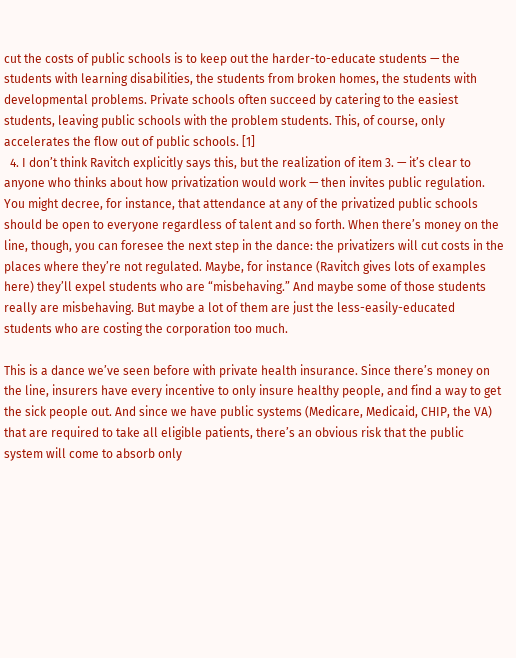cut the costs of public schools is to keep out the harder-to-educate students — the students with learning disabilities, the students from broken homes, the students with developmental problems. Private schools often succeed by catering to the easiest students, leaving public schools with the problem students. This, of course, only accelerates the flow out of public schools. [1]
  4. I don’t think Ravitch explicitly says this, but the realization of item 3. — it’s clear to anyone who thinks about how privatization would work — then invites public regulation. You might decree, for instance, that attendance at any of the privatized public schools should be open to everyone regardless of talent and so forth. When there’s money on the line, though, you can foresee the next step in the dance: the privatizers will cut costs in the places where they’re not regulated. Maybe, for instance (Ravitch gives lots of examples here) they’ll expel students who are “misbehaving.” And maybe some of those students really are misbehaving. But maybe a lot of them are just the less-easily-educated students who are costing the corporation too much.

This is a dance we’ve seen before with private health insurance. Since there’s money on the line, insurers have every incentive to only insure healthy people, and find a way to get the sick people out. And since we have public systems (Medicare, Medicaid, CHIP, the VA) that are required to take all eligible patients, there’s an obvious risk that the public system will come to absorb only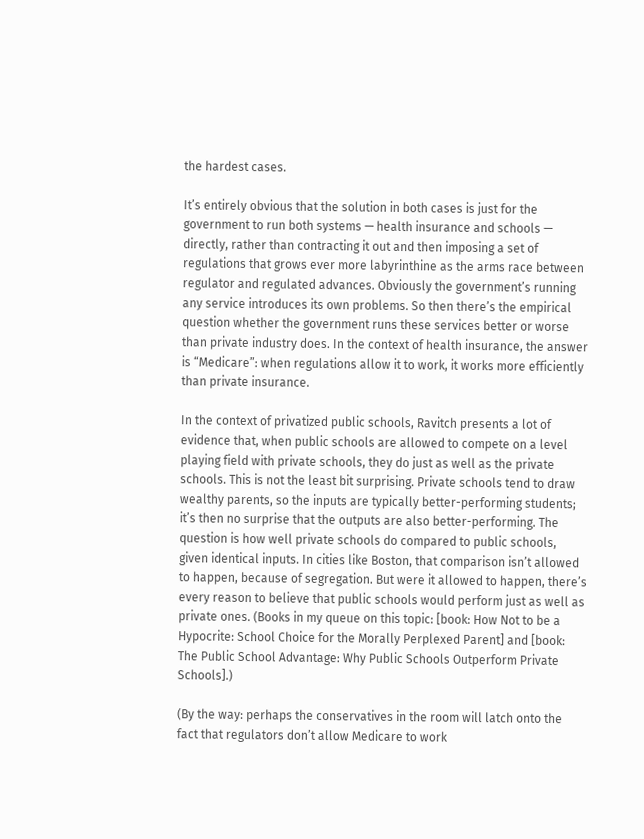the hardest cases.

It’s entirely obvious that the solution in both cases is just for the government to run both systems — health insurance and schools — directly, rather than contracting it out and then imposing a set of regulations that grows ever more labyrinthine as the arms race between regulator and regulated advances. Obviously the government’s running any service introduces its own problems. So then there’s the empirical question whether the government runs these services better or worse than private industry does. In the context of health insurance, the answer is “Medicare”: when regulations allow it to work, it works more efficiently than private insurance.

In the context of privatized public schools, Ravitch presents a lot of evidence that, when public schools are allowed to compete on a level playing field with private schools, they do just as well as the private schools. This is not the least bit surprising. Private schools tend to draw wealthy parents, so the inputs are typically better-performing students; it’s then no surprise that the outputs are also better-performing. The question is how well private schools do compared to public schools, given identical inputs. In cities like Boston, that comparison isn’t allowed to happen, because of segregation. But were it allowed to happen, there’s every reason to believe that public schools would perform just as well as private ones. (Books in my queue on this topic: [book: How Not to be a Hypocrite: School Choice for the Morally Perplexed Parent] and [book: The Public School Advantage: Why Public Schools Outperform Private Schools].)

(By the way: perhaps the conservatives in the room will latch onto the fact that regulators don’t allow Medicare to work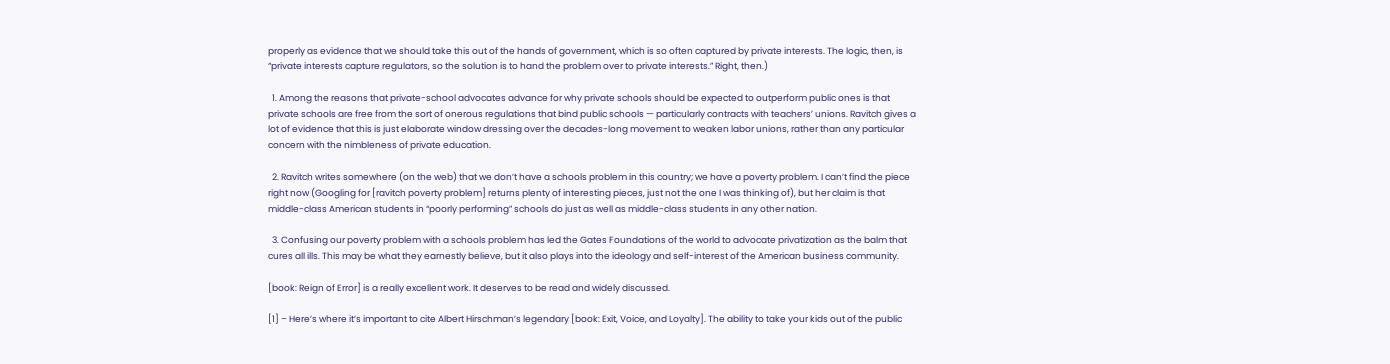properly as evidence that we should take this out of the hands of government, which is so often captured by private interests. The logic, then, is “private interests capture regulators, so the solution is to hand the problem over to private interests.” Right, then.)

  1. Among the reasons that private-school advocates advance for why private schools should be expected to outperform public ones is that private schools are free from the sort of onerous regulations that bind public schools — particularly contracts with teachers’ unions. Ravitch gives a lot of evidence that this is just elaborate window dressing over the decades-long movement to weaken labor unions, rather than any particular concern with the nimbleness of private education.

  2. Ravitch writes somewhere (on the web) that we don’t have a schools problem in this country; we have a poverty problem. I can’t find the piece right now (Googling for [ravitch poverty problem] returns plenty of interesting pieces, just not the one I was thinking of), but her claim is that middle-class American students in “poorly performing” schools do just as well as middle-class students in any other nation.

  3. Confusing our poverty problem with a schools problem has led the Gates Foundations of the world to advocate privatization as the balm that cures all ills. This may be what they earnestly believe, but it also plays into the ideology and self-interest of the American business community.

[book: Reign of Error] is a really excellent work. It deserves to be read and widely discussed.

[1] – Here’s where it’s important to cite Albert Hirschman’s legendary [book: Exit, Voice, and Loyalty]. The ability to take your kids out of the public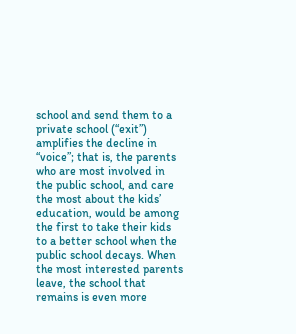school and send them to a private school (“exit”) amplifies the decline in “voice”; that is, the parents who are most involved in the public school, and care the most about the kids’ education, would be among the first to take their kids to a better school when the public school decays. When the most interested parents leave, the school that remains is even more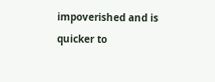impoverished and is quicker to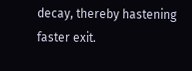decay, thereby hastening faster exit.